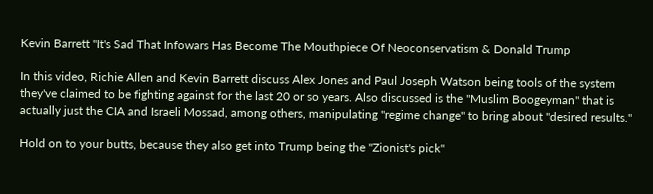Kevin Barrett "It's Sad That Infowars Has Become The Mouthpiece Of Neoconservatism & Donald Trump

In this video, Richie Allen and Kevin Barrett discuss Alex Jones and Paul Joseph Watson being tools of the system they've claimed to be fighting against for the last 20 or so years. Also discussed is the "Muslim Boogeyman" that is actually just the CIA and Israeli Mossad, among others, manipulating "regime change" to bring about "desired results."

Hold on to your butts, because they also get into Trump being the "Zionist's pick"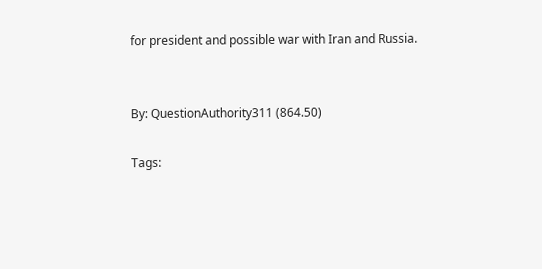for president and possible war with Iran and Russia.


By: QuestionAuthority311 (864.50)

Tags: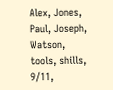Alex, Jones, Paul, Joseph, Watson, tools, shills, 9/11,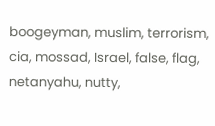boogeyman, muslim, terrorism, cia, mossad, Israel, false, flag, netanyahu, nutty,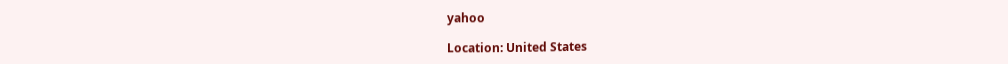yahoo

Location: United States